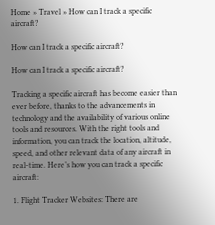Home » Travel » How can I track a specific aircraft?

How can I track a specific aircraft?

How can I track a specific aircraft?

Tracking a specific aircraft has become easier than ever before, thanks to the advancements in technology and the availability of various online tools and resources. With the right tools and information, you can track the location, altitude, speed, and other relevant data of any aircraft in real-time. Here’s how you can track a specific aircraft:

1. Flight Tracker Websites: There are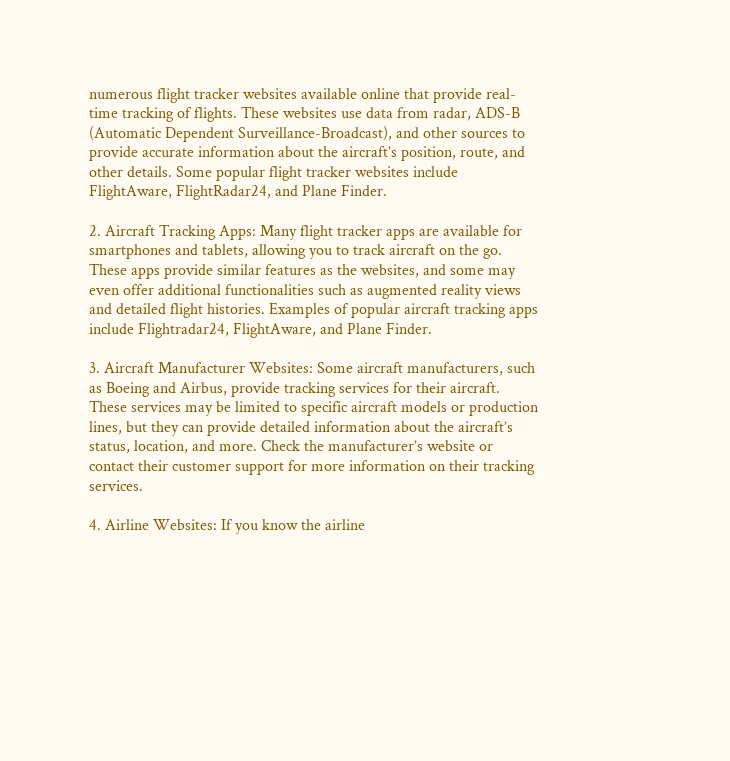numerous flight tracker websites available online that provide real-time tracking of flights. These websites use data from radar, ADS-B (Automatic Dependent Surveillance-Broadcast), and other sources to provide accurate information about the aircraft’s position, route, and other details. Some popular flight tracker websites include FlightAware, FlightRadar24, and Plane Finder.

2. Aircraft Tracking Apps: Many flight tracker apps are available for smartphones and tablets, allowing you to track aircraft on the go. These apps provide similar features as the websites, and some may even offer additional functionalities such as augmented reality views and detailed flight histories. Examples of popular aircraft tracking apps include Flightradar24, FlightAware, and Plane Finder.

3. Aircraft Manufacturer Websites: Some aircraft manufacturers, such as Boeing and Airbus, provide tracking services for their aircraft. These services may be limited to specific aircraft models or production lines, but they can provide detailed information about the aircraft’s status, location, and more. Check the manufacturer’s website or contact their customer support for more information on their tracking services.

4. Airline Websites: If you know the airline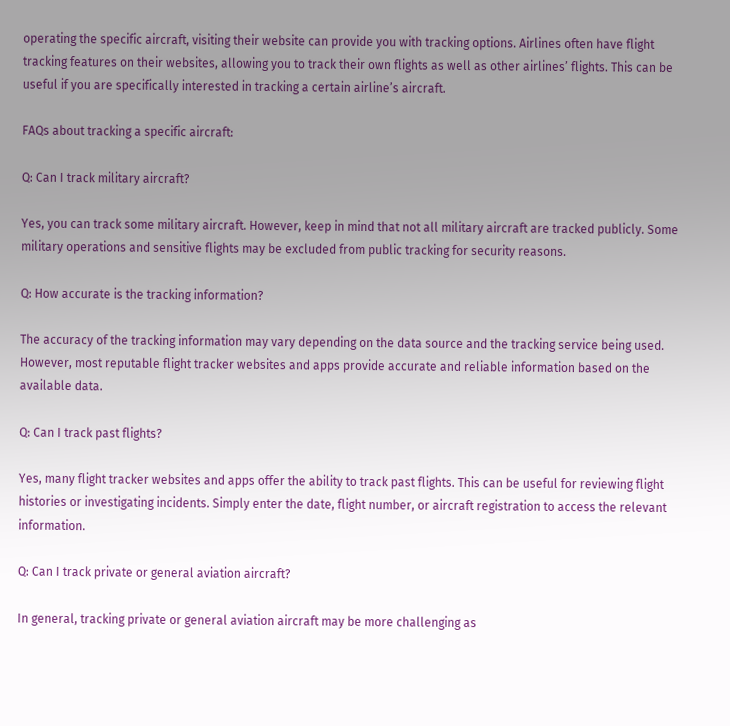operating the specific aircraft, visiting their website can provide you with tracking options. Airlines often have flight tracking features on their websites, allowing you to track their own flights as well as other airlines’ flights. This can be useful if you are specifically interested in tracking a certain airline’s aircraft.

FAQs about tracking a specific aircraft:

Q: Can I track military aircraft?

Yes, you can track some military aircraft. However, keep in mind that not all military aircraft are tracked publicly. Some military operations and sensitive flights may be excluded from public tracking for security reasons.

Q: How accurate is the tracking information?

The accuracy of the tracking information may vary depending on the data source and the tracking service being used. However, most reputable flight tracker websites and apps provide accurate and reliable information based on the available data.

Q: Can I track past flights?

Yes, many flight tracker websites and apps offer the ability to track past flights. This can be useful for reviewing flight histories or investigating incidents. Simply enter the date, flight number, or aircraft registration to access the relevant information.

Q: Can I track private or general aviation aircraft?

In general, tracking private or general aviation aircraft may be more challenging as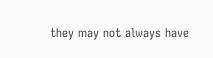they may not always have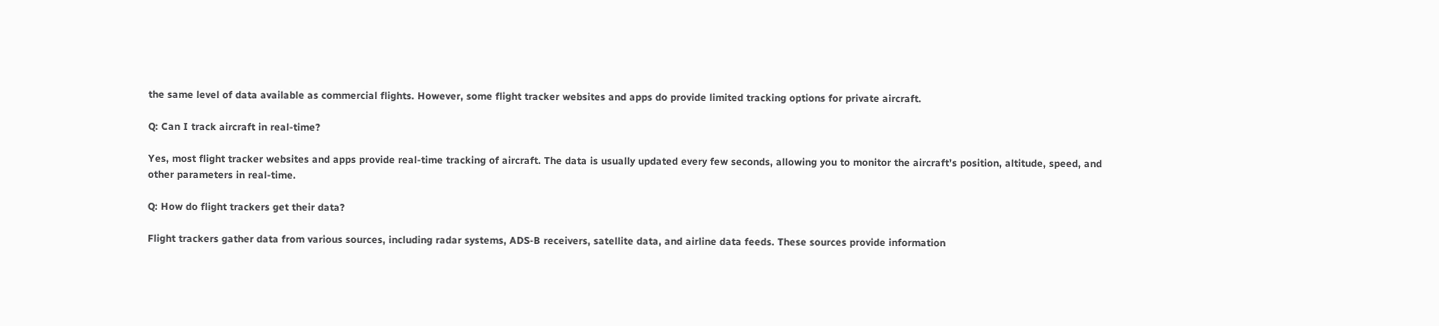the same level of data available as commercial flights. However, some flight tracker websites and apps do provide limited tracking options for private aircraft.

Q: Can I track aircraft in real-time?

Yes, most flight tracker websites and apps provide real-time tracking of aircraft. The data is usually updated every few seconds, allowing you to monitor the aircraft’s position, altitude, speed, and other parameters in real-time.

Q: How do flight trackers get their data?

Flight trackers gather data from various sources, including radar systems, ADS-B receivers, satellite data, and airline data feeds. These sources provide information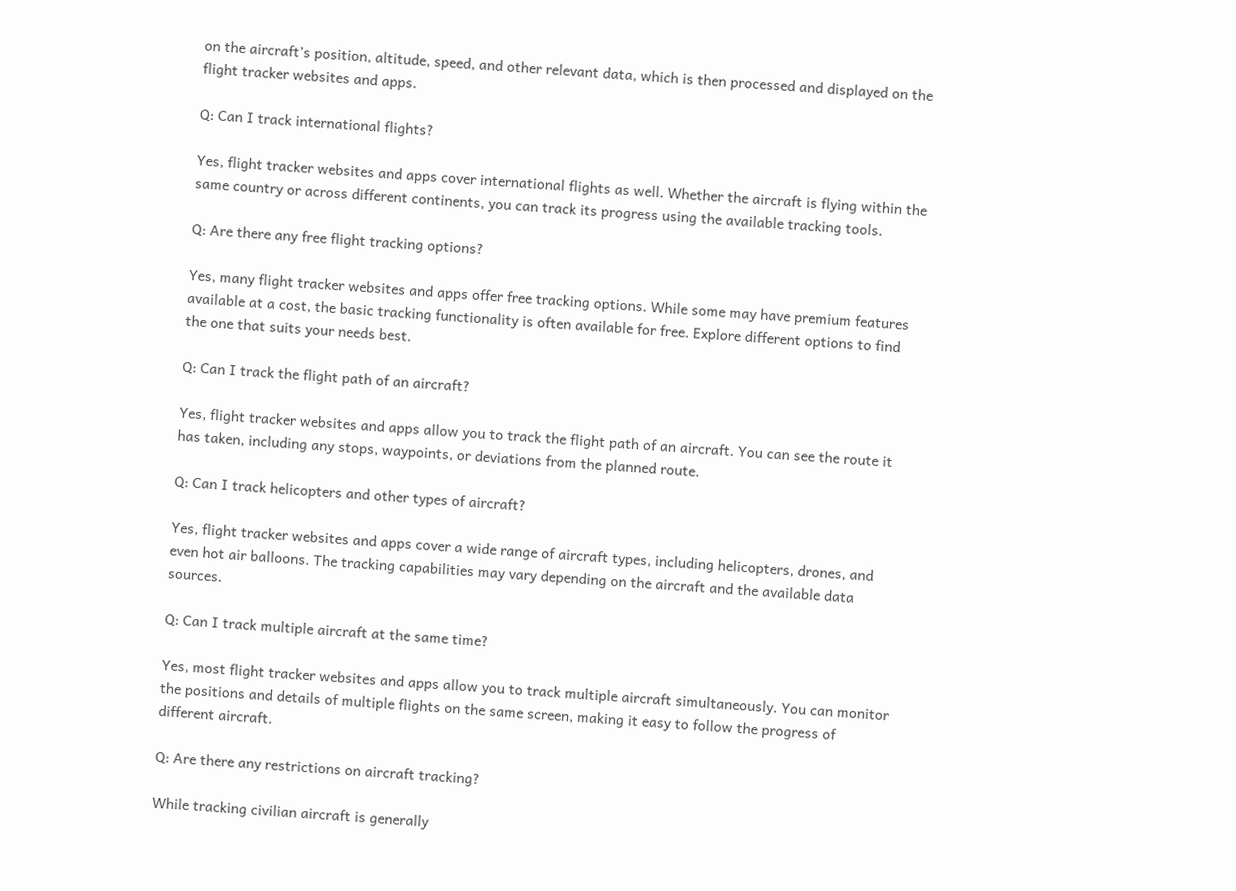on the aircraft’s position, altitude, speed, and other relevant data, which is then processed and displayed on the flight tracker websites and apps.

Q: Can I track international flights?

Yes, flight tracker websites and apps cover international flights as well. Whether the aircraft is flying within the same country or across different continents, you can track its progress using the available tracking tools.

Q: Are there any free flight tracking options?

Yes, many flight tracker websites and apps offer free tracking options. While some may have premium features available at a cost, the basic tracking functionality is often available for free. Explore different options to find the one that suits your needs best.

Q: Can I track the flight path of an aircraft?

Yes, flight tracker websites and apps allow you to track the flight path of an aircraft. You can see the route it has taken, including any stops, waypoints, or deviations from the planned route.

Q: Can I track helicopters and other types of aircraft?

Yes, flight tracker websites and apps cover a wide range of aircraft types, including helicopters, drones, and even hot air balloons. The tracking capabilities may vary depending on the aircraft and the available data sources.

Q: Can I track multiple aircraft at the same time?

Yes, most flight tracker websites and apps allow you to track multiple aircraft simultaneously. You can monitor the positions and details of multiple flights on the same screen, making it easy to follow the progress of different aircraft.

Q: Are there any restrictions on aircraft tracking?

While tracking civilian aircraft is generally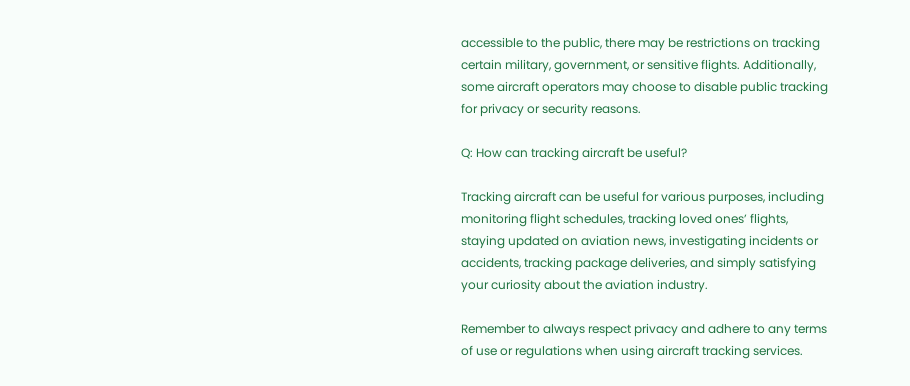accessible to the public, there may be restrictions on tracking certain military, government, or sensitive flights. Additionally, some aircraft operators may choose to disable public tracking for privacy or security reasons.

Q: How can tracking aircraft be useful?

Tracking aircraft can be useful for various purposes, including monitoring flight schedules, tracking loved ones’ flights, staying updated on aviation news, investigating incidents or accidents, tracking package deliveries, and simply satisfying your curiosity about the aviation industry.

Remember to always respect privacy and adhere to any terms of use or regulations when using aircraft tracking services.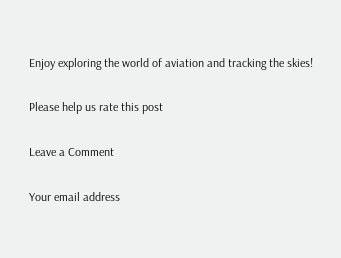Enjoy exploring the world of aviation and tracking the skies!

Please help us rate this post

Leave a Comment

Your email address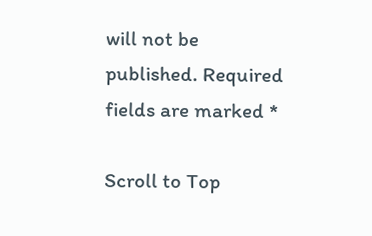will not be published. Required fields are marked *

Scroll to Top